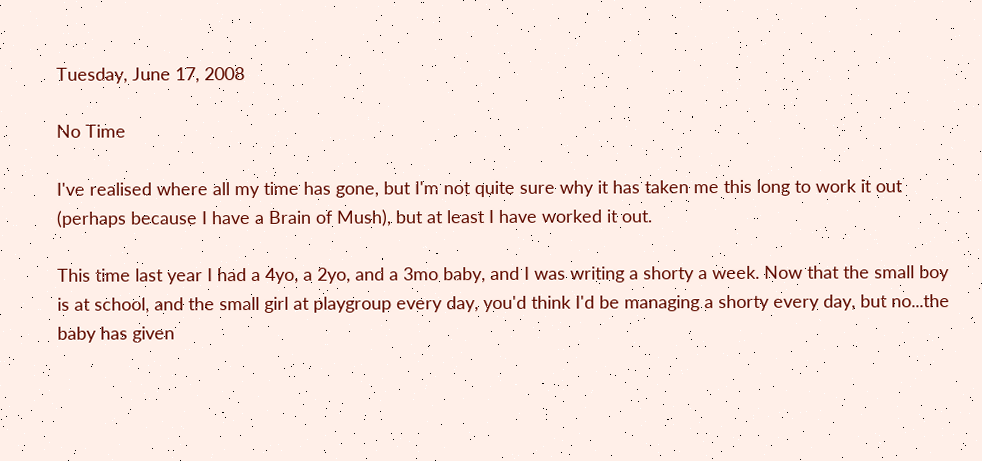Tuesday, June 17, 2008

No Time

I've realised where all my time has gone, but I'm not quite sure why it has taken me this long to work it out (perhaps because I have a Brain of Mush), but at least I have worked it out.

This time last year I had a 4yo, a 2yo, and a 3mo baby, and I was writing a shorty a week. Now that the small boy is at school, and the small girl at playgroup every day, you'd think I'd be managing a shorty every day, but no...the baby has given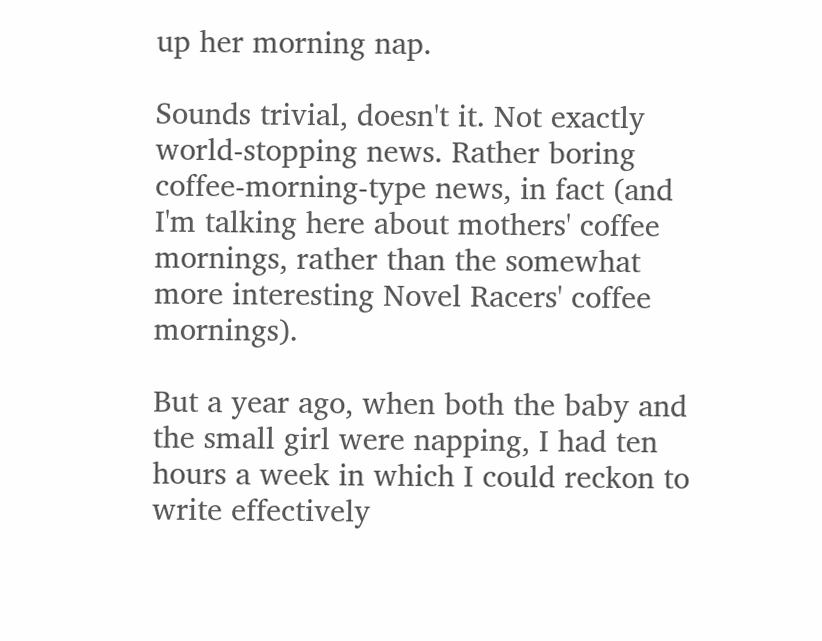up her morning nap.

Sounds trivial, doesn't it. Not exactly world-stopping news. Rather boring coffee-morning-type news, in fact (and I'm talking here about mothers' coffee mornings, rather than the somewhat more interesting Novel Racers' coffee mornings).

But a year ago, when both the baby and the small girl were napping, I had ten hours a week in which I could reckon to write effectively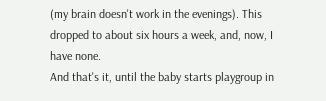(my brain doesn't work in the evenings). This dropped to about six hours a week, and, now, I have none.
And that's it, until the baby starts playgroup in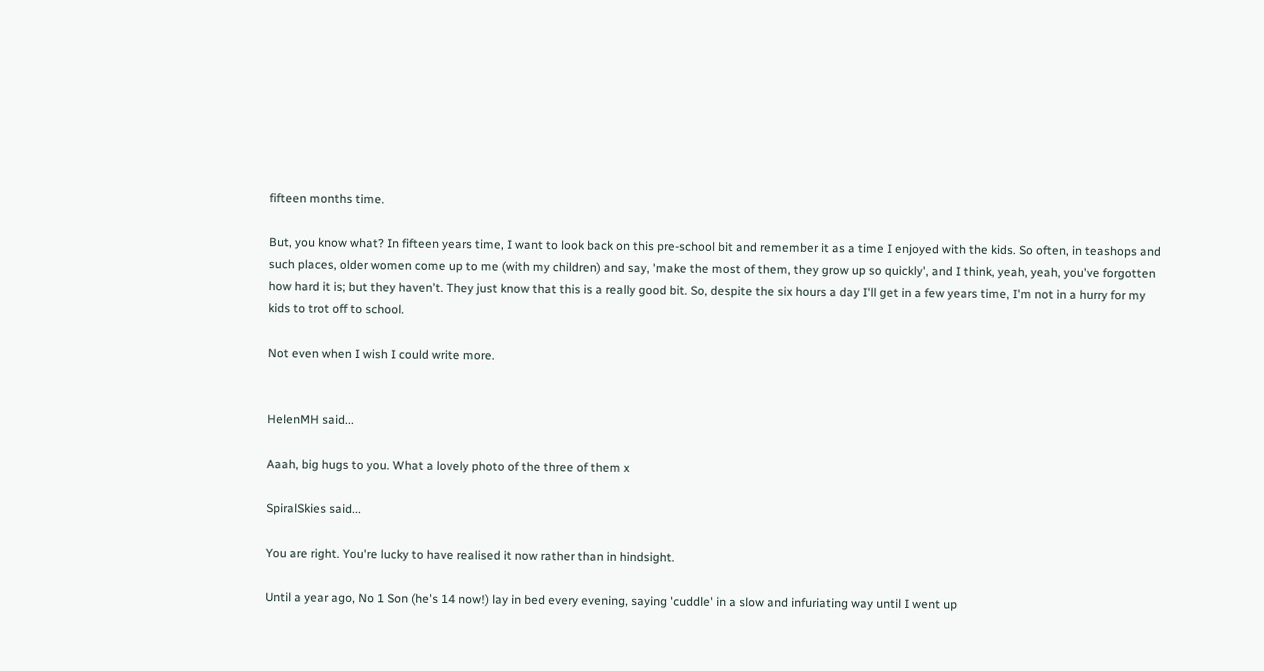fifteen months time.

But, you know what? In fifteen years time, I want to look back on this pre-school bit and remember it as a time I enjoyed with the kids. So often, in teashops and such places, older women come up to me (with my children) and say, 'make the most of them, they grow up so quickly', and I think, yeah, yeah, you've forgotten how hard it is; but they haven't. They just know that this is a really good bit. So, despite the six hours a day I'll get in a few years time, I'm not in a hurry for my kids to trot off to school.

Not even when I wish I could write more.


HelenMH said...

Aaah, big hugs to you. What a lovely photo of the three of them x

SpiralSkies said...

You are right. You're lucky to have realised it now rather than in hindsight.

Until a year ago, No 1 Son (he's 14 now!) lay in bed every evening, saying 'cuddle' in a slow and infuriating way until I went up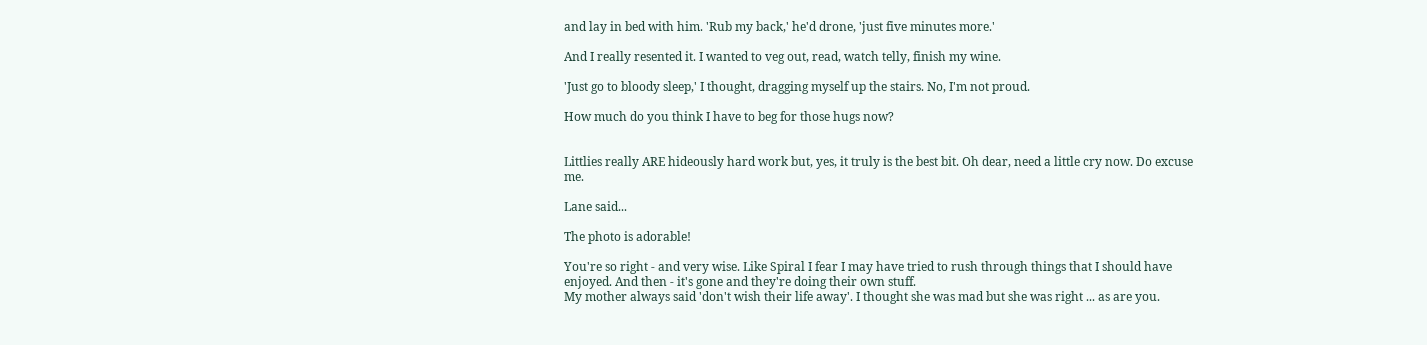and lay in bed with him. 'Rub my back,' he'd drone, 'just five minutes more.'

And I really resented it. I wanted to veg out, read, watch telly, finish my wine.

'Just go to bloody sleep,' I thought, dragging myself up the stairs. No, I'm not proud.

How much do you think I have to beg for those hugs now?


Littlies really ARE hideously hard work but, yes, it truly is the best bit. Oh dear, need a little cry now. Do excuse me.

Lane said...

The photo is adorable!

You're so right - and very wise. Like Spiral I fear I may have tried to rush through things that I should have enjoyed. And then - it's gone and they're doing their own stuff.
My mother always said 'don't wish their life away'. I thought she was mad but she was right ... as are you.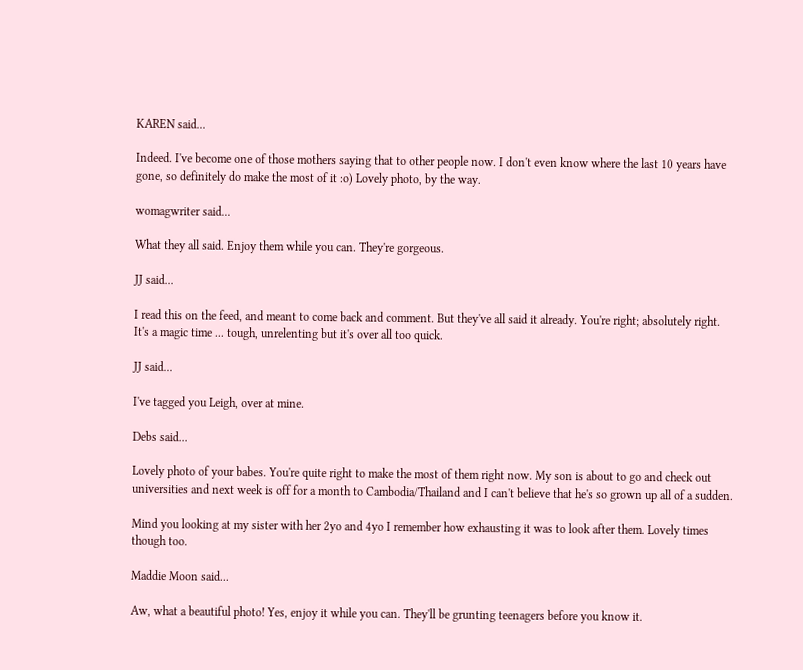KAREN said...

Indeed. I've become one of those mothers saying that to other people now. I don't even know where the last 10 years have gone, so definitely do make the most of it :o) Lovely photo, by the way.

womagwriter said...

What they all said. Enjoy them while you can. They're gorgeous.

JJ said...

I read this on the feed, and meant to come back and comment. But they've all said it already. You're right; absolutely right. It's a magic time ... tough, unrelenting but it's over all too quick.

JJ said...

I've tagged you Leigh, over at mine.

Debs said...

Lovely photo of your babes. You're quite right to make the most of them right now. My son is about to go and check out universities and next week is off for a month to Cambodia/Thailand and I can't believe that he's so grown up all of a sudden.

Mind you looking at my sister with her 2yo and 4yo I remember how exhausting it was to look after them. Lovely times though too.

Maddie Moon said...

Aw, what a beautiful photo! Yes, enjoy it while you can. They'll be grunting teenagers before you know it.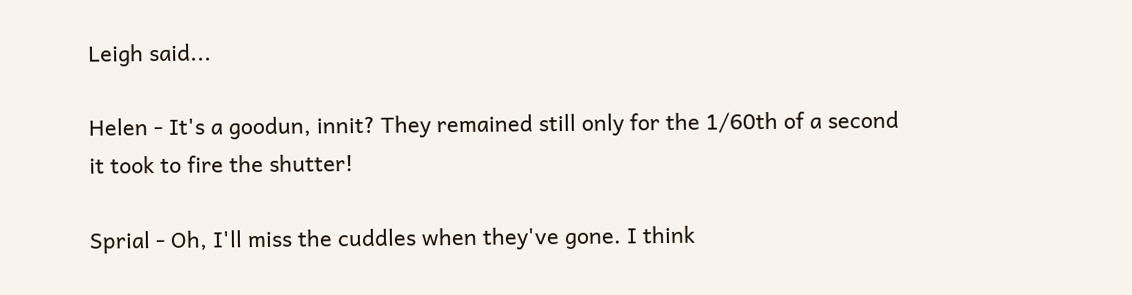Leigh said...

Helen - It's a goodun, innit? They remained still only for the 1/60th of a second it took to fire the shutter!

Sprial - Oh, I'll miss the cuddles when they've gone. I think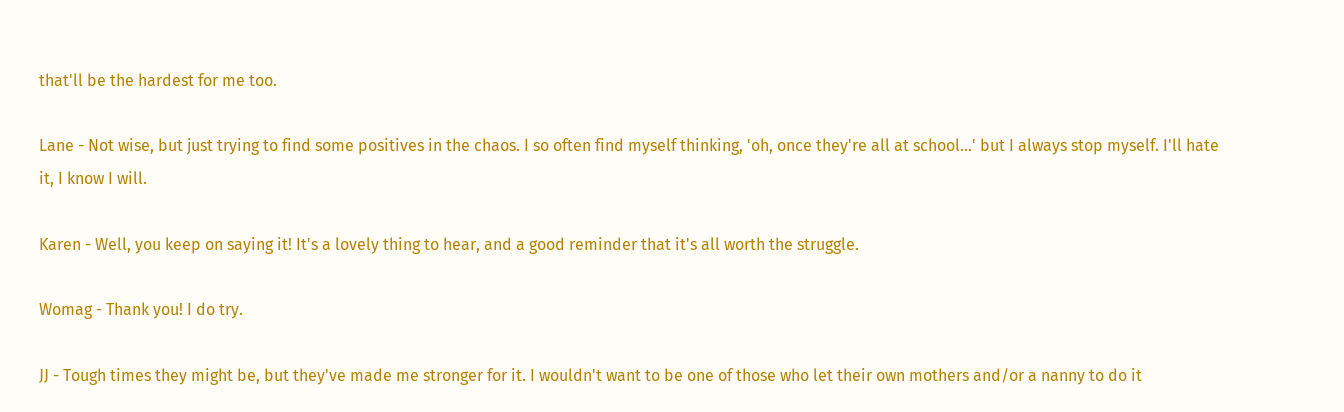that'll be the hardest for me too.

Lane - Not wise, but just trying to find some positives in the chaos. I so often find myself thinking, 'oh, once they're all at school...' but I always stop myself. I'll hate it, I know I will.

Karen - Well, you keep on saying it! It's a lovely thing to hear, and a good reminder that it's all worth the struggle.

Womag - Thank you! I do try.

JJ - Tough times they might be, but they've made me stronger for it. I wouldn't want to be one of those who let their own mothers and/or a nanny to do it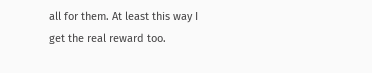all for them. At least this way I get the real reward too.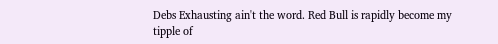Debs Exhausting ain't the word. Red Bull is rapidly become my tipple of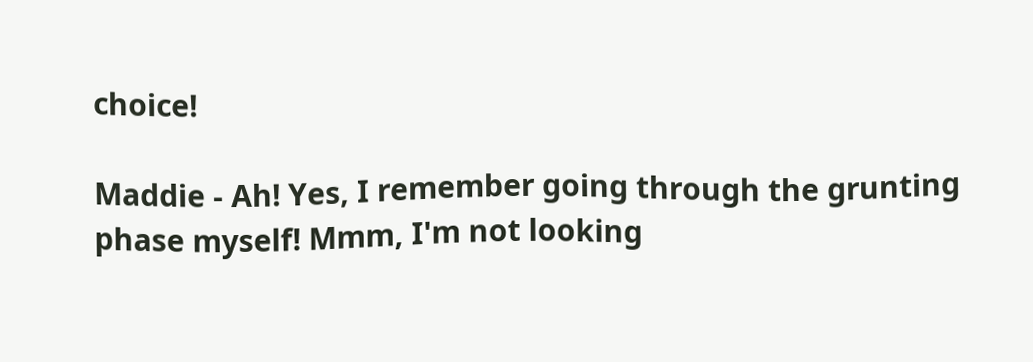choice!

Maddie - Ah! Yes, I remember going through the grunting phase myself! Mmm, I'm not looking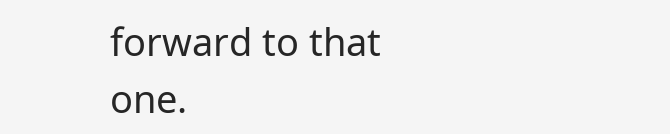forward to that one.